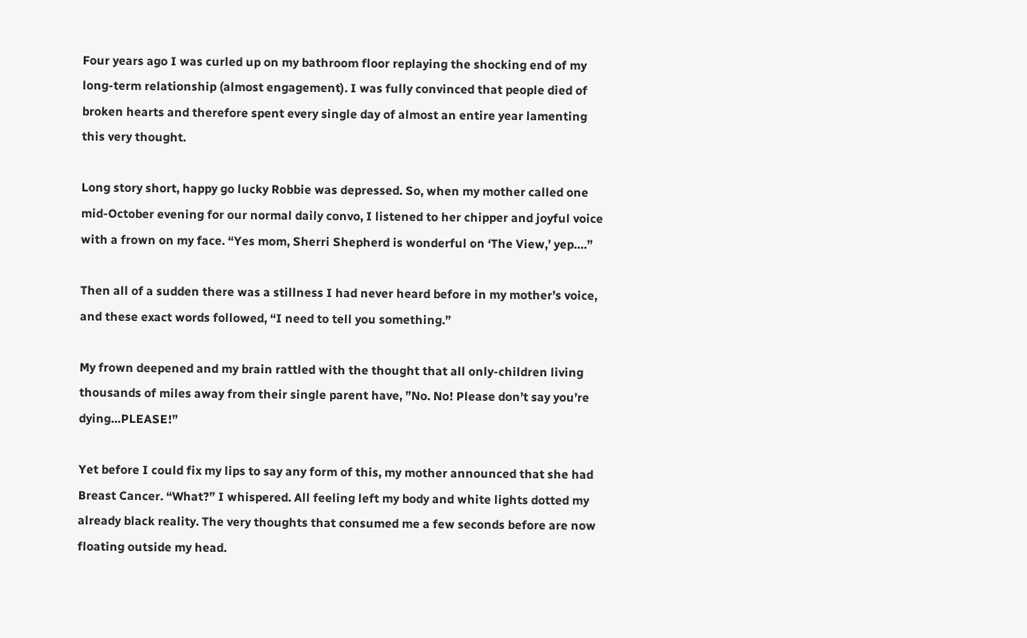Four years ago I was curled up on my bathroom floor replaying the shocking end of my long-term relationship (almost engagement). I was fully convinced that people died of broken hearts and therefore spent every single day of almost an entire year lamenting this very thought.

Long story short, happy go lucky Robbie was depressed. So, when my mother called one mid-October evening for our normal daily convo, I listened to her chipper and joyful voice with a frown on my face. “Yes mom, Sherri Shepherd is wonderful on ‘The View,’ yep….”

Then all of a sudden there was a stillness I had never heard before in my mother’s voice, and these exact words followed, “I need to tell you something.”

My frown deepened and my brain rattled with the thought that all only-children living thousands of miles away from their single parent have, ”No. No! Please don’t say you’re dying…PLEASE!”

Yet before I could fix my lips to say any form of this, my mother announced that she had Breast Cancer. “What?” I whispered. All feeling left my body and white lights dotted my already black reality. The very thoughts that consumed me a few seconds before are now floating outside my head.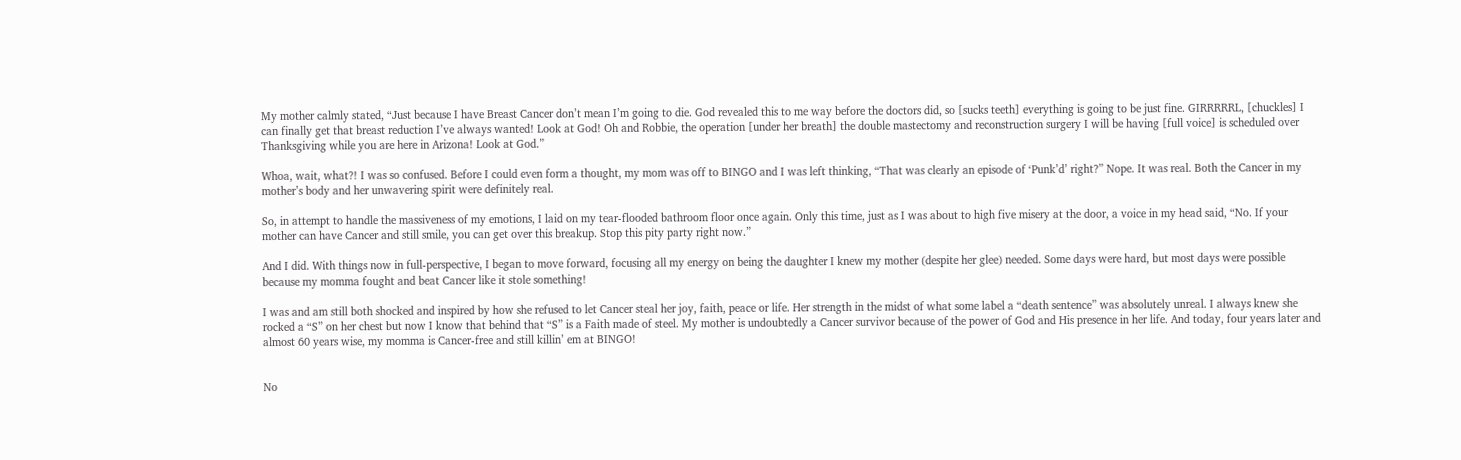My mother calmly stated, “Just because I have Breast Cancer don’t mean I’m going to die. God revealed this to me way before the doctors did, so [sucks teeth] everything is going to be just fine. GIRRRRRL, [chuckles] I can finally get that breast reduction I’ve always wanted! Look at God! Oh and Robbie, the operation [under her breath] the double mastectomy and reconstruction surgery I will be having [full voice] is scheduled over Thanksgiving while you are here in Arizona! Look at God.”

Whoa, wait, what?! I was so confused. Before I could even form a thought, my mom was off to BINGO and I was left thinking, “That was clearly an episode of ‘Punk’d’ right?” Nope. It was real. Both the Cancer in my mother’s body and her unwavering spirit were definitely real.

So, in attempt to handle the massiveness of my emotions, I laid on my tear-flooded bathroom floor once again. Only this time, just as I was about to high five misery at the door, a voice in my head said, “No. If your mother can have Cancer and still smile, you can get over this breakup. Stop this pity party right now.”

And I did. With things now in full-perspective, I began to move forward, focusing all my energy on being the daughter I knew my mother (despite her glee) needed. Some days were hard, but most days were possible because my momma fought and beat Cancer like it stole something!

I was and am still both shocked and inspired by how she refused to let Cancer steal her joy, faith, peace or life. Her strength in the midst of what some label a “death sentence” was absolutely unreal. I always knew she rocked a “S” on her chest but now I know that behind that “S” is a Faith made of steel. My mother is undoubtedly a Cancer survivor because of the power of God and His presence in her life. And today, four years later and almost 60 years wise, my momma is Cancer-free and still killin’ em at BINGO!


No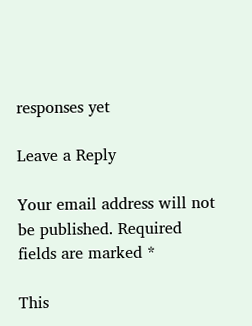responses yet

Leave a Reply

Your email address will not be published. Required fields are marked *

This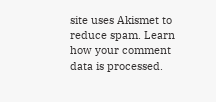site uses Akismet to reduce spam. Learn how your comment data is processed.